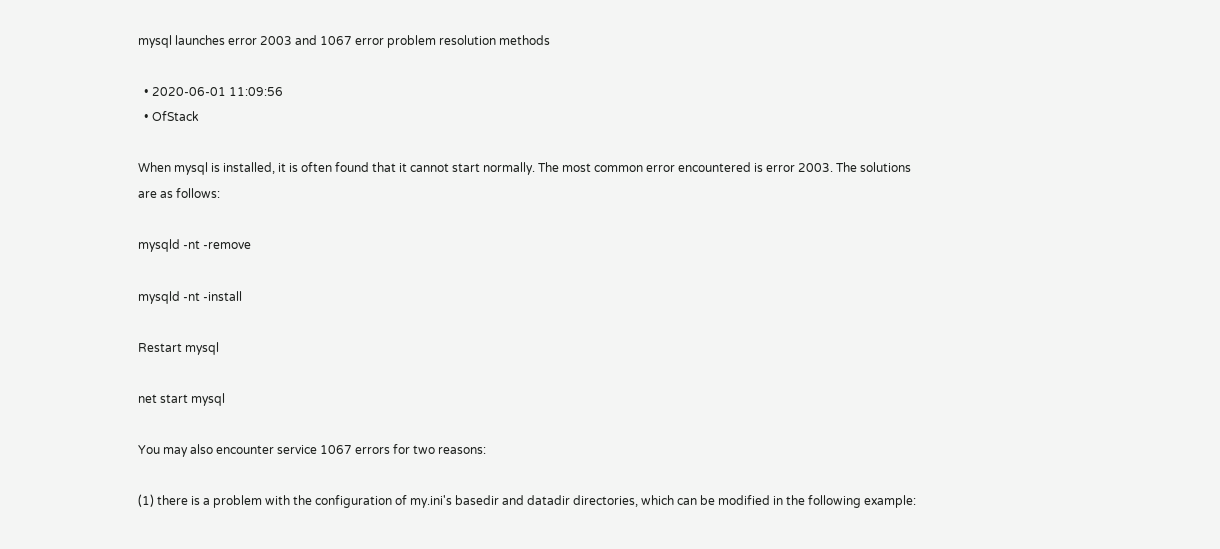mysql launches error 2003 and 1067 error problem resolution methods

  • 2020-06-01 11:09:56
  • OfStack

When mysql is installed, it is often found that it cannot start normally. The most common error encountered is error 2003. The solutions are as follows:

mysqld -nt -remove

mysqld -nt -install

Restart mysql

net start mysql

You may also encounter service 1067 errors for two reasons:

(1) there is a problem with the configuration of my.ini's basedir and datadir directories, which can be modified in the following example: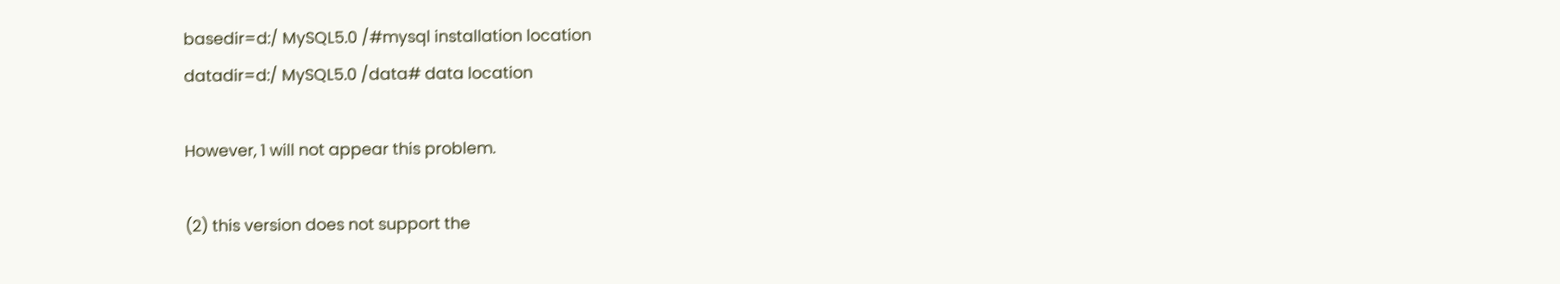basedir=d:/ MySQL5.0 /#mysql installation location
datadir=d:/ MySQL5.0 /data# data location

However, 1 will not appear this problem.

(2) this version does not support the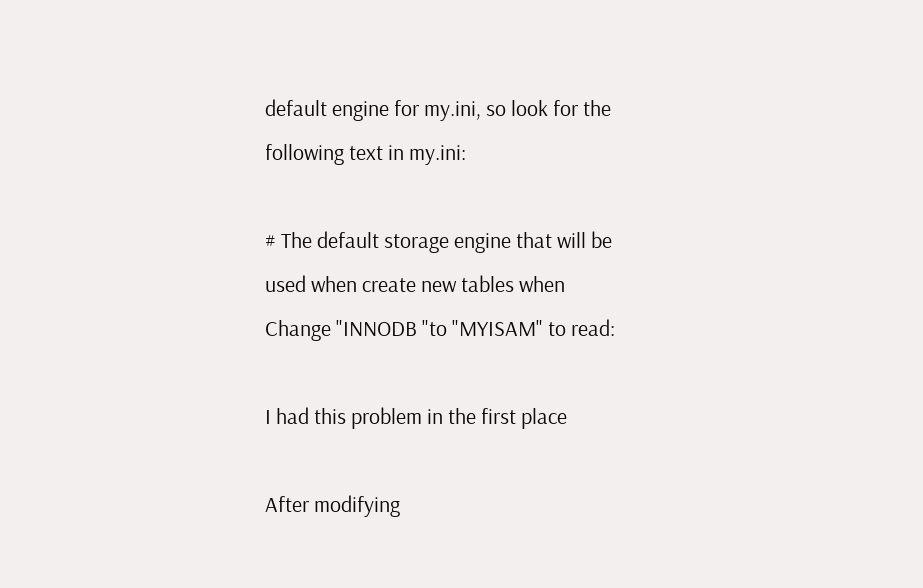default engine for my.ini, so look for the following text in my.ini:

# The default storage engine that will be used when create new tables when
Change "INNODB "to "MYISAM" to read:

I had this problem in the first place

After modifying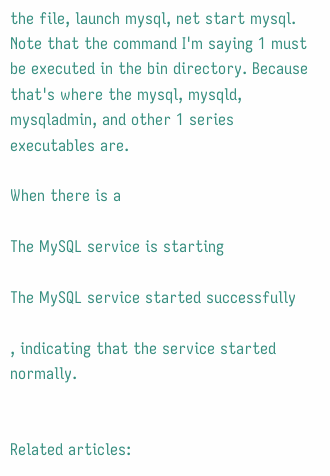the file, launch mysql, net start mysql. Note that the command I'm saying 1 must be executed in the bin directory. Because that's where the mysql, mysqld, mysqladmin, and other 1 series executables are.

When there is a

The MySQL service is starting

The MySQL service started successfully

, indicating that the service started normally.


Related articles: